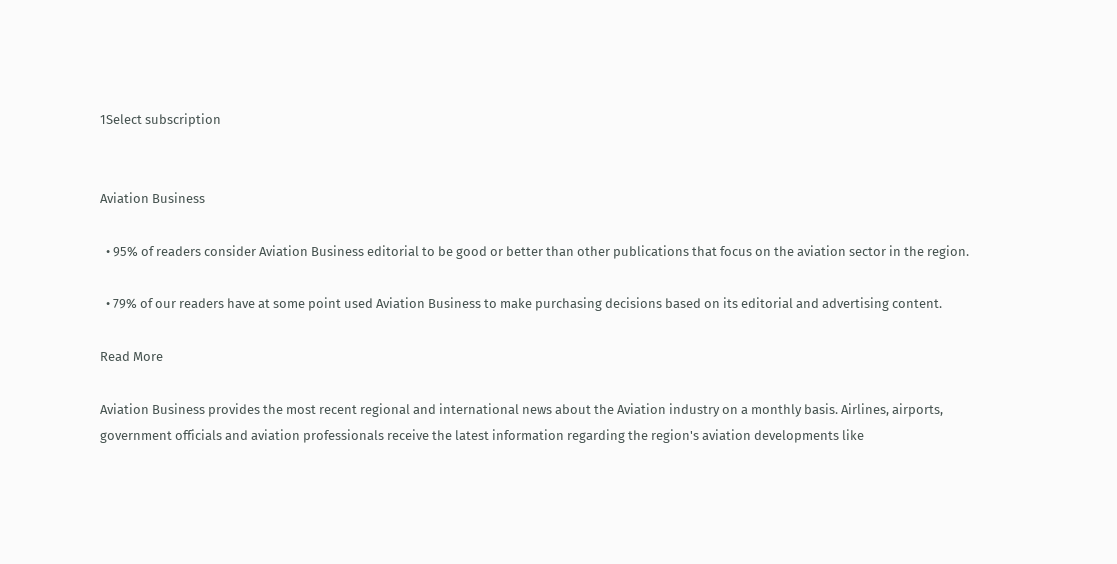1Select subscription


Aviation Business

  • 95% of readers consider Aviation Business editorial to be good or better than other publications that focus on the aviation sector in the region.

  • 79% of our readers have at some point used Aviation Business to make purchasing decisions based on its editorial and advertising content.

Read More

Aviation Business provides the most recent regional and international news about the Aviation industry on a monthly basis. Airlines, airports, government officials and aviation professionals receive the latest information regarding the region's aviation developments like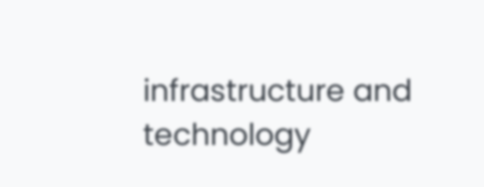infrastructure and technology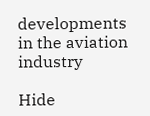developments in the aviation industry

Hide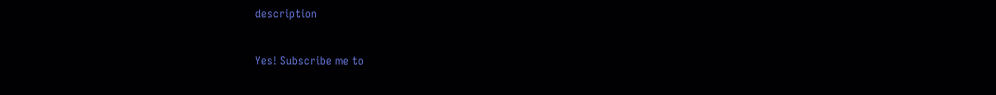description

Yes! Subscribe me to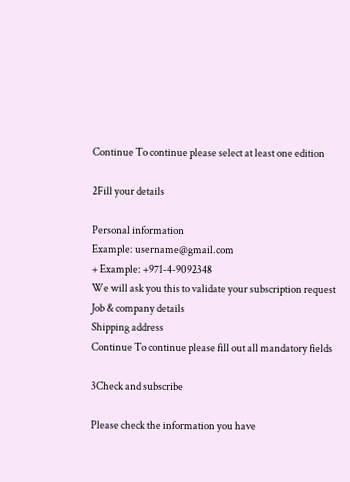Continue To continue please select at least one edition

2Fill your details

Personal information
Example: username@gmail.com
+ Example: +971-4-9092348
We will ask you this to validate your subscription request
Job & company details
Shipping address
Continue To continue please fill out all mandatory fields

3Check and subscribe

Please check the information you have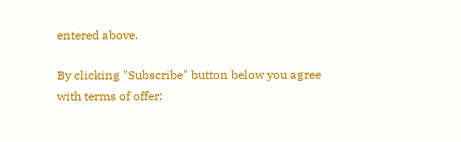entered above.

By clicking "Subscribe" button below you agree with terms of offer: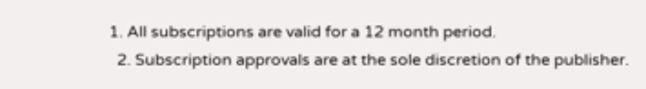1. All subscriptions are valid for a 12 month period.
  2. Subscription approvals are at the sole discretion of the publisher.